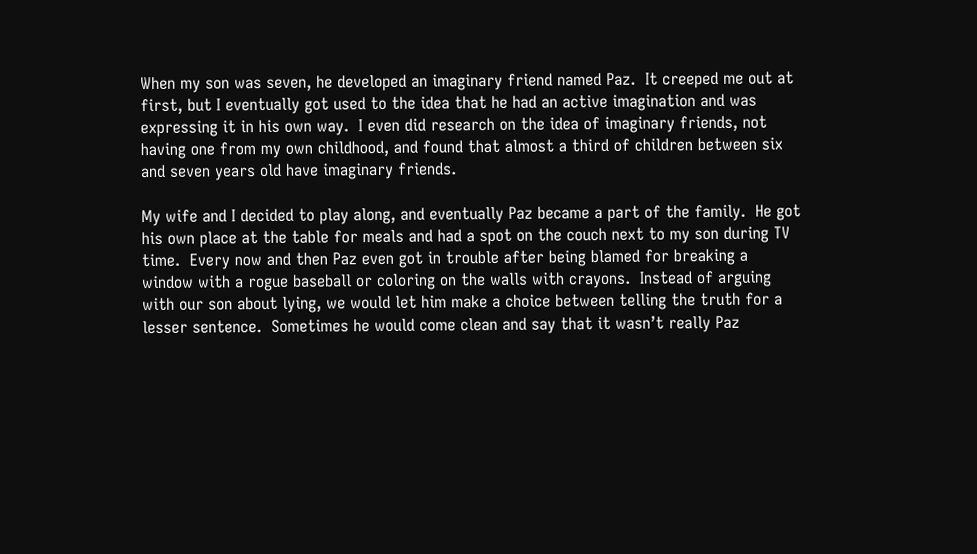When my son was seven, he developed an imaginary friend named Paz.  It creeped me out at first, but I eventually got used to the idea that he had an active imagination and was expressing it in his own way.  I even did research on the idea of imaginary friends, not having one from my own childhood, and found that almost a third of children between six and seven years old have imaginary friends.

My wife and I decided to play along, and eventually Paz became a part of the family.  He got his own place at the table for meals and had a spot on the couch next to my son during TV time.  Every now and then Paz even got in trouble after being blamed for breaking a window with a rogue baseball or coloring on the walls with crayons.  Instead of arguing with our son about lying, we would let him make a choice between telling the truth for a lesser sentence.  Sometimes he would come clean and say that it wasn’t really Paz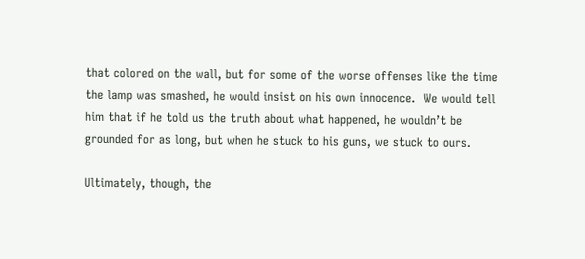that colored on the wall, but for some of the worse offenses like the time the lamp was smashed, he would insist on his own innocence.  We would tell him that if he told us the truth about what happened, he wouldn’t be grounded for as long, but when he stuck to his guns, we stuck to ours.

Ultimately, though, the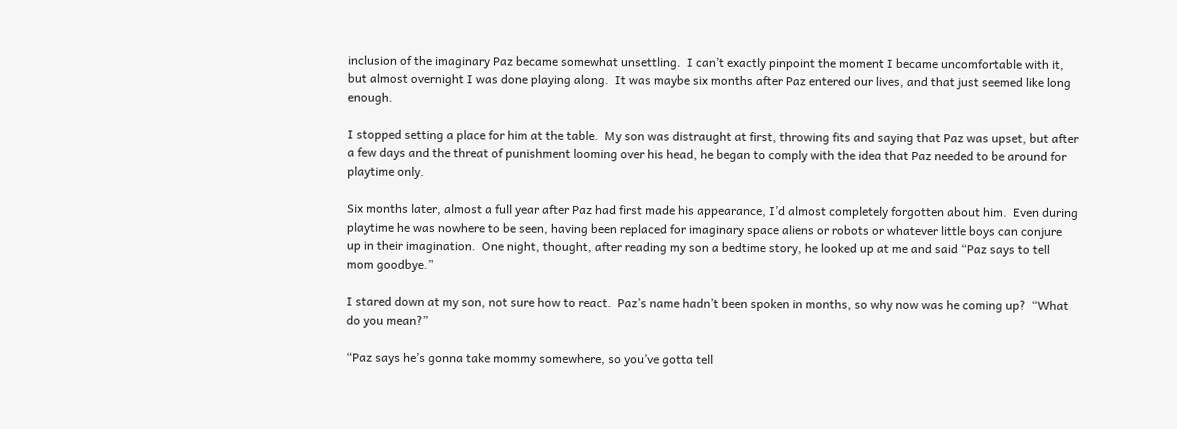inclusion of the imaginary Paz became somewhat unsettling.  I can’t exactly pinpoint the moment I became uncomfortable with it, but almost overnight I was done playing along.  It was maybe six months after Paz entered our lives, and that just seemed like long enough.

I stopped setting a place for him at the table.  My son was distraught at first, throwing fits and saying that Paz was upset, but after a few days and the threat of punishment looming over his head, he began to comply with the idea that Paz needed to be around for playtime only.

Six months later, almost a full year after Paz had first made his appearance, I’d almost completely forgotten about him.  Even during playtime he was nowhere to be seen, having been replaced for imaginary space aliens or robots or whatever little boys can conjure up in their imagination.  One night, thought, after reading my son a bedtime story, he looked up at me and said “Paz says to tell mom goodbye.”

I stared down at my son, not sure how to react.  Paz’s name hadn’t been spoken in months, so why now was he coming up?  “What do you mean?”

“Paz says he’s gonna take mommy somewhere, so you’ve gotta tell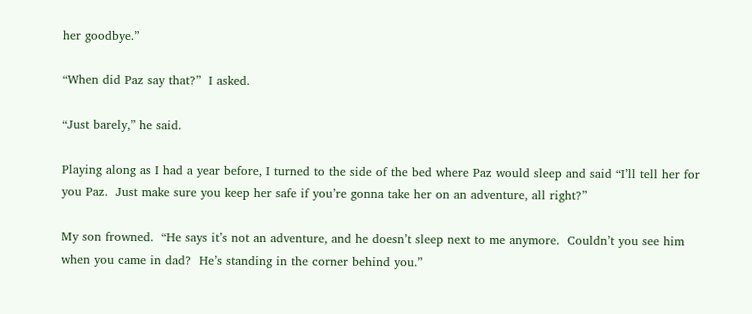her goodbye.”

“When did Paz say that?”  I asked.

“Just barely,” he said.

Playing along as I had a year before, I turned to the side of the bed where Paz would sleep and said “I’ll tell her for you Paz.  Just make sure you keep her safe if you’re gonna take her on an adventure, all right?”

My son frowned.  “He says it’s not an adventure, and he doesn’t sleep next to me anymore.  Couldn’t you see him when you came in dad?  He’s standing in the corner behind you.”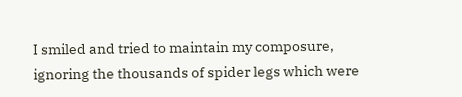I smiled and tried to maintain my composure, ignoring the thousands of spider legs which were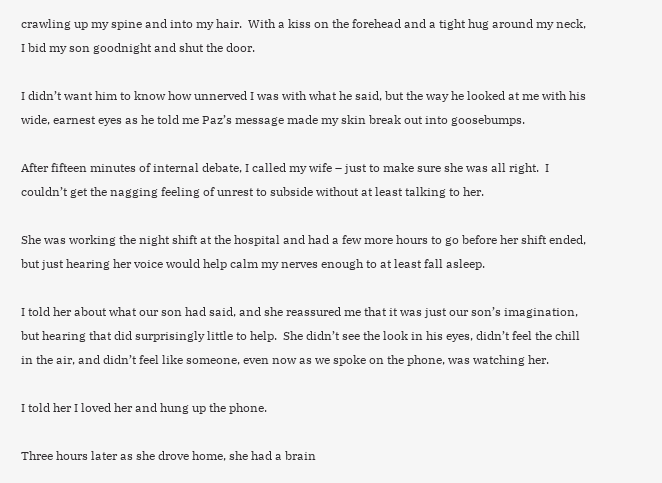crawling up my spine and into my hair.  With a kiss on the forehead and a tight hug around my neck, I bid my son goodnight and shut the door.

I didn’t want him to know how unnerved I was with what he said, but the way he looked at me with his wide, earnest eyes as he told me Paz’s message made my skin break out into goosebumps.

After fifteen minutes of internal debate, I called my wife – just to make sure she was all right.  I couldn’t get the nagging feeling of unrest to subside without at least talking to her.

She was working the night shift at the hospital and had a few more hours to go before her shift ended, but just hearing her voice would help calm my nerves enough to at least fall asleep.

I told her about what our son had said, and she reassured me that it was just our son’s imagination, but hearing that did surprisingly little to help.  She didn’t see the look in his eyes, didn’t feel the chill in the air, and didn’t feel like someone, even now as we spoke on the phone, was watching her.

I told her I loved her and hung up the phone.

Three hours later as she drove home, she had a brain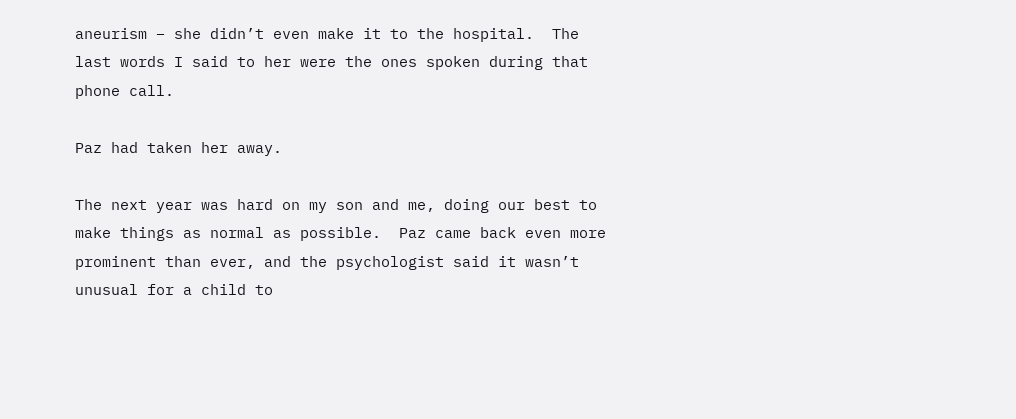aneurism – she didn’t even make it to the hospital.  The last words I said to her were the ones spoken during that phone call.

Paz had taken her away.

The next year was hard on my son and me, doing our best to make things as normal as possible.  Paz came back even more prominent than ever, and the psychologist said it wasn’t unusual for a child to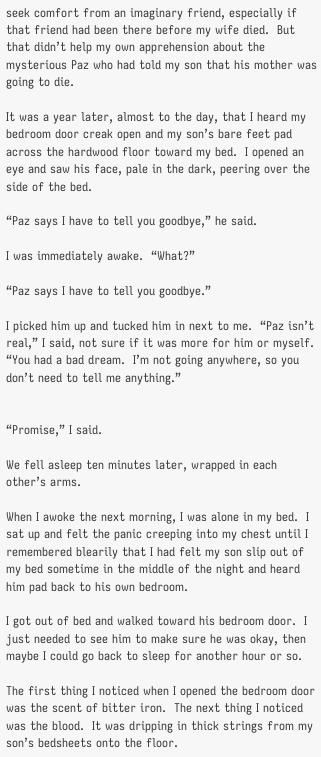seek comfort from an imaginary friend, especially if that friend had been there before my wife died.  But that didn’t help my own apprehension about the mysterious Paz who had told my son that his mother was going to die.

It was a year later, almost to the day, that I heard my bedroom door creak open and my son’s bare feet pad across the hardwood floor toward my bed.  I opened an eye and saw his face, pale in the dark, peering over the side of the bed.

“Paz says I have to tell you goodbye,” he said.

I was immediately awake.  “What?”

“Paz says I have to tell you goodbye.”

I picked him up and tucked him in next to me.  “Paz isn’t real,” I said, not sure if it was more for him or myself.  “You had a bad dream.  I’m not going anywhere, so you don’t need to tell me anything.”


“Promise,” I said.

We fell asleep ten minutes later, wrapped in each other’s arms.

When I awoke the next morning, I was alone in my bed.  I sat up and felt the panic creeping into my chest until I remembered blearily that I had felt my son slip out of my bed sometime in the middle of the night and heard him pad back to his own bedroom.

I got out of bed and walked toward his bedroom door.  I just needed to see him to make sure he was okay, then maybe I could go back to sleep for another hour or so.

The first thing I noticed when I opened the bedroom door was the scent of bitter iron.  The next thing I noticed was the blood.  It was dripping in thick strings from my son’s bedsheets onto the floor.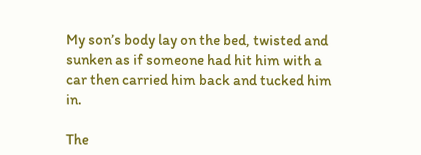My son’s body lay on the bed, twisted and sunken as if someone had hit him with a car then carried him back and tucked him in.

The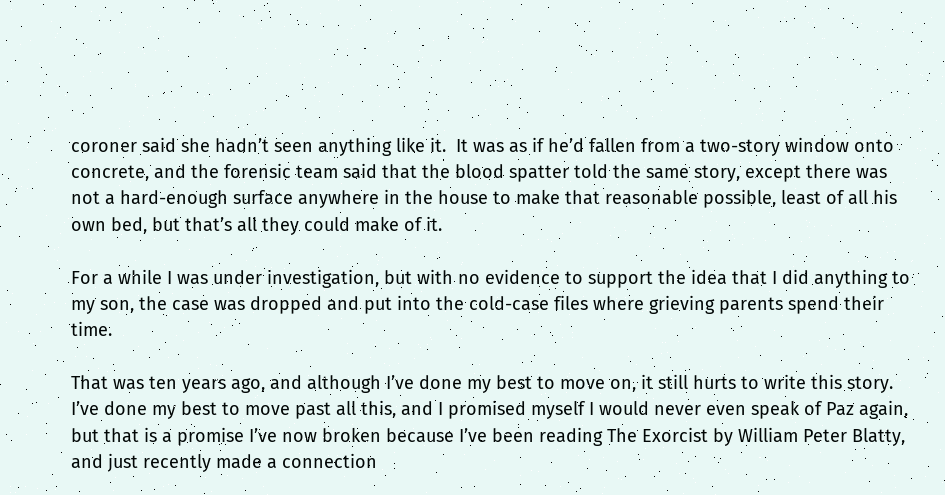coroner said she hadn’t seen anything like it.  It was as if he’d fallen from a two-story window onto concrete, and the forensic team said that the blood spatter told the same story, except there was not a hard-enough surface anywhere in the house to make that reasonable possible, least of all his own bed, but that’s all they could make of it.

For a while I was under investigation, but with no evidence to support the idea that I did anything to my son, the case was dropped and put into the cold-case files where grieving parents spend their time.

That was ten years ago, and although I’ve done my best to move on, it still hurts to write this story.  I’ve done my best to move past all this, and I promised myself I would never even speak of Paz again, but that is a promise I’ve now broken because I’ve been reading The Exorcist by William Peter Blatty, and just recently made a connection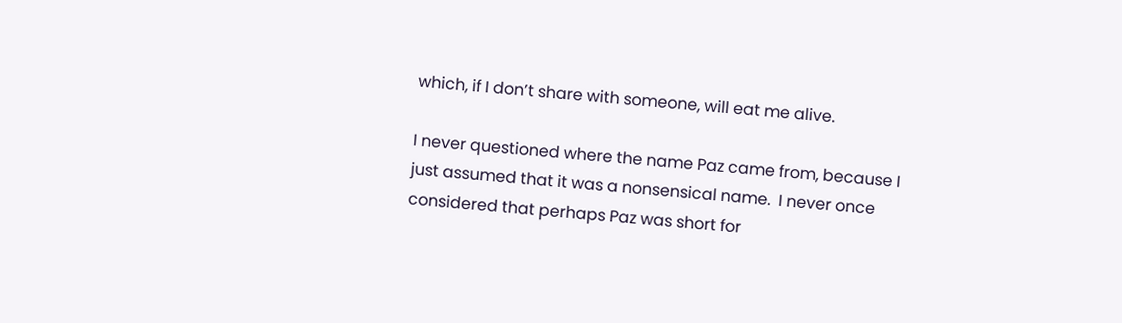which, if I don’t share with someone, will eat me alive.

I never questioned where the name Paz came from, because I just assumed that it was a nonsensical name.  I never once considered that perhaps Paz was short for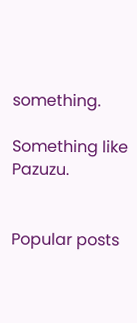something.

Something like Pazuzu.


Popular posts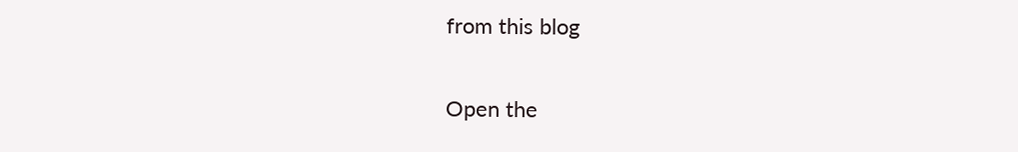from this blog

Open the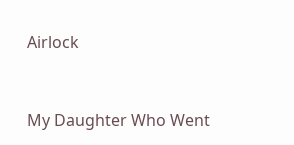Airlock


My Daughter Who Went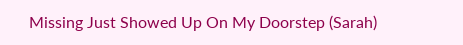Missing Just Showed Up On My Doorstep (Sarah)